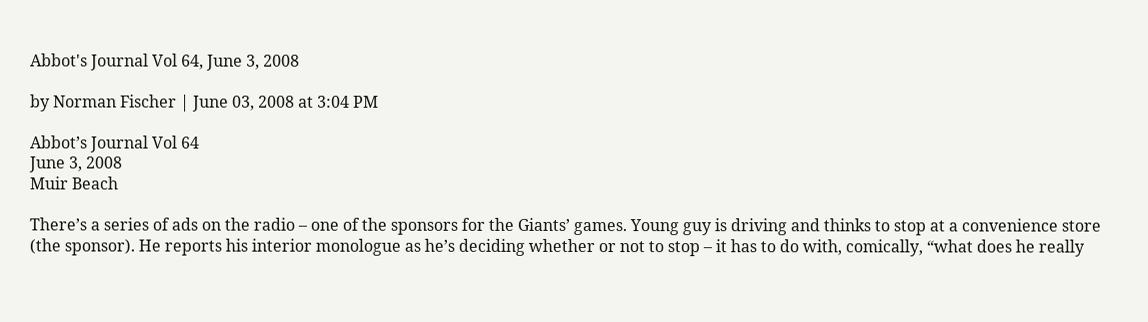Abbot's Journal Vol 64, June 3, 2008

by Norman Fischer | June 03, 2008 at 3:04 PM

Abbot’s Journal Vol 64
June 3, 2008
Muir Beach

There’s a series of ads on the radio – one of the sponsors for the Giants’ games. Young guy is driving and thinks to stop at a convenience store (the sponsor). He reports his interior monologue as he’s deciding whether or not to stop – it has to do with, comically, “what does he really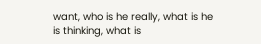want, who is he really, what is he is thinking, what is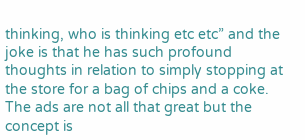thinking, who is thinking etc etc” and the joke is that he has such profound thoughts in relation to simply stopping at the store for a bag of chips and a coke. The ads are not all that great but the concept is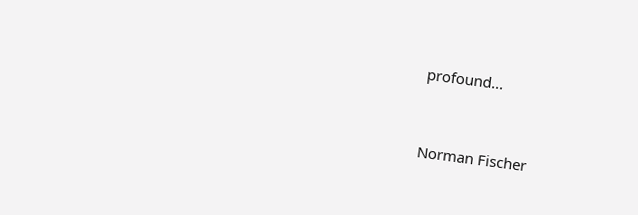profound...


Norman Fischer